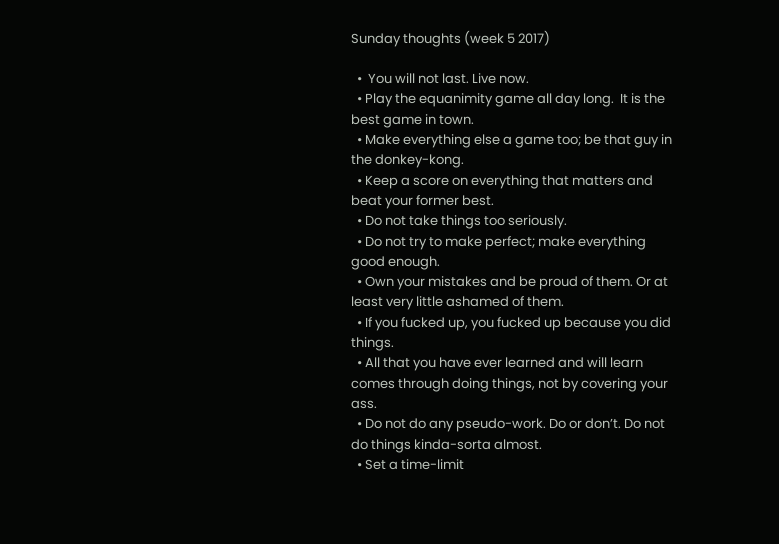Sunday thoughts (week 5 2017)

  •  You will not last. Live now.
  • Play the equanimity game all day long.  It is the best game in town.
  • Make everything else a game too; be that guy in the donkey-kong.
  • Keep a score on everything that matters and beat your former best.
  • Do not take things too seriously.
  • Do not try to make perfect; make everything good enough.
  • Own your mistakes and be proud of them. Or at least very little ashamed of them.
  • If you fucked up, you fucked up because you did things.
  • All that you have ever learned and will learn comes through doing things, not by covering your ass.
  • Do not do any pseudo-work. Do or don’t. Do not do things kinda-sorta almost.
  • Set a time-limit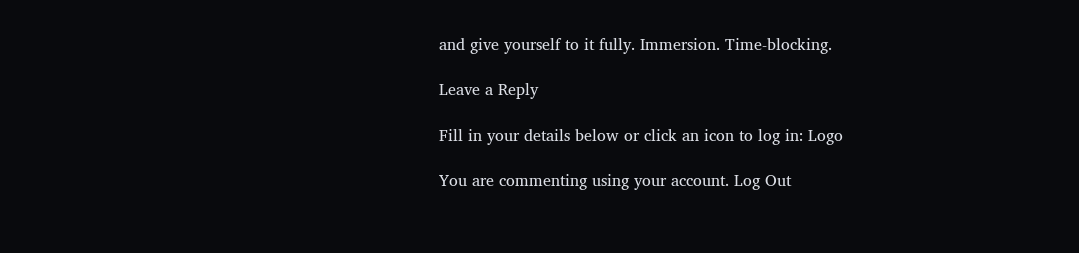and give yourself to it fully. Immersion. Time-blocking.

Leave a Reply

Fill in your details below or click an icon to log in: Logo

You are commenting using your account. Log Out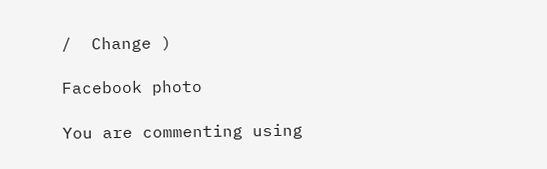/  Change )

Facebook photo

You are commenting using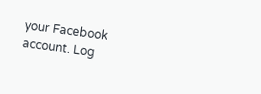your Facebook account. Log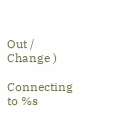Out /  Change )

Connecting to %s